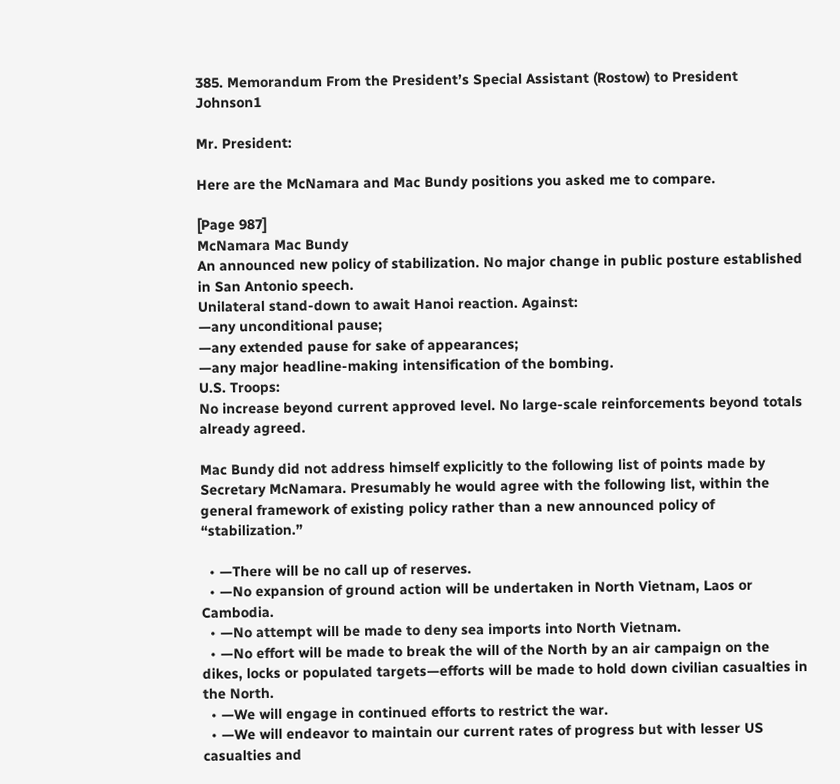385. Memorandum From the President’s Special Assistant (Rostow) to President Johnson1

Mr. President:

Here are the McNamara and Mac Bundy positions you asked me to compare.

[Page 987]
McNamara Mac Bundy
An announced new policy of stabilization. No major change in public posture established in San Antonio speech.
Unilateral stand-down to await Hanoi reaction. Against:
—any unconditional pause;
—any extended pause for sake of appearances;
—any major headline-making intensification of the bombing.
U.S. Troops:
No increase beyond current approved level. No large-scale reinforcements beyond totals already agreed.

Mac Bundy did not address himself explicitly to the following list of points made by Secretary McNamara. Presumably he would agree with the following list, within the general framework of existing policy rather than a new announced policy of “stabilization.”

  • —There will be no call up of reserves.
  • —No expansion of ground action will be undertaken in North Vietnam, Laos or Cambodia.
  • —No attempt will be made to deny sea imports into North Vietnam.
  • —No effort will be made to break the will of the North by an air campaign on the dikes, locks or populated targets—efforts will be made to hold down civilian casualties in the North.
  • —We will engage in continued efforts to restrict the war.
  • —We will endeavor to maintain our current rates of progress but with lesser US casualties and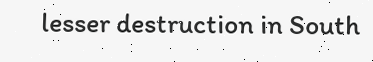lesser destruction in South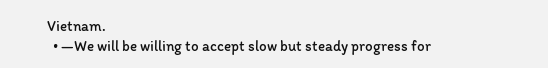Vietnam.
  • —We will be willing to accept slow but steady progress for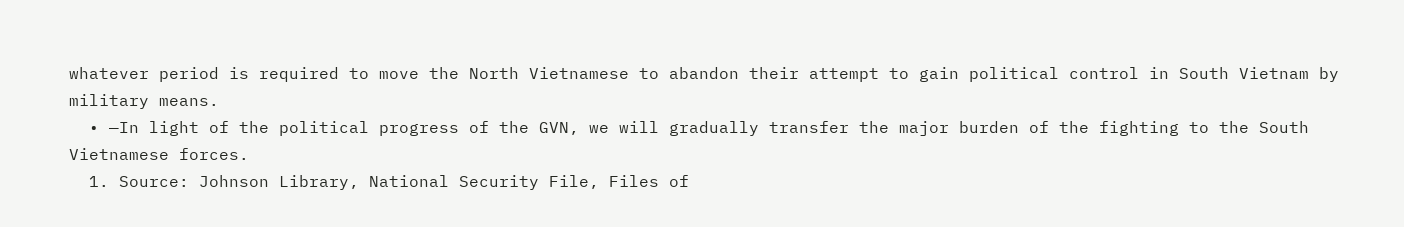whatever period is required to move the North Vietnamese to abandon their attempt to gain political control in South Vietnam by military means.
  • —In light of the political progress of the GVN, we will gradually transfer the major burden of the fighting to the South Vietnamese forces.
  1. Source: Johnson Library, National Security File, Files of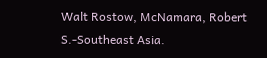Walt Rostow, McNamara, Robert S.-Southeast Asia.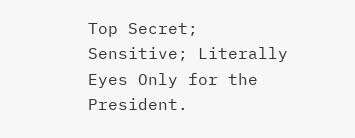Top Secret; Sensitive; Literally Eyes Only for the President.